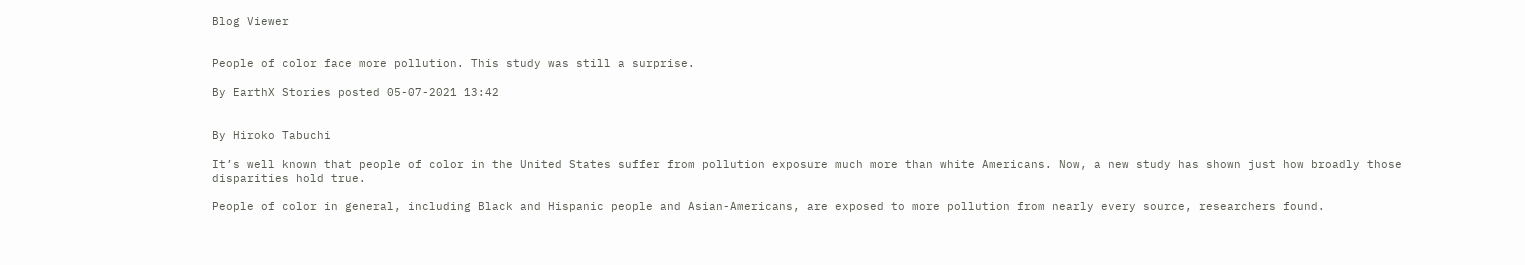Blog Viewer


People of color face more pollution. This study was still a surprise.

By EarthX Stories posted 05-07-2021 13:42


By Hiroko Tabuchi

It’s well known that people of color in the United States suffer from pollution exposure much more than white Americans. Now, a new study has shown just how broadly those disparities hold true.

People of color in general, including Black and Hispanic people and Asian-Americans, are exposed to more pollution from nearly every source, researchers found.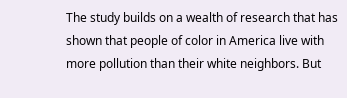The study builds on a wealth of research that has shown that people of color in America live with more pollution than their white neighbors. But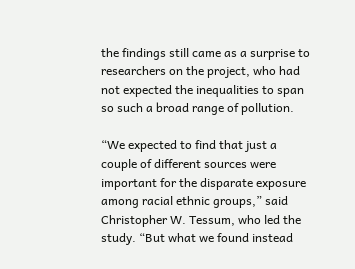the findings still came as a surprise to researchers on the project, who had not expected the inequalities to span so such a broad range of pollution.

“We expected to find that just a couple of different sources were important for the disparate exposure among racial ethnic groups,” said Christopher W. Tessum, who led the study. “But what we found instead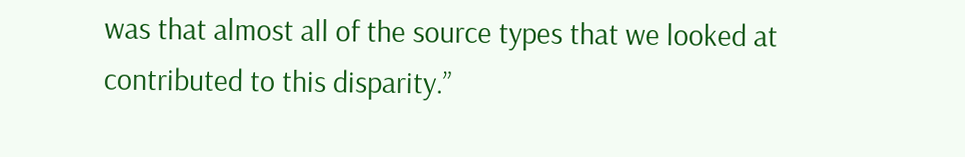was that almost all of the source types that we looked at contributed to this disparity.”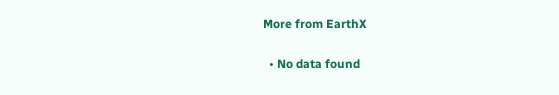More from EarthX

  • No data found